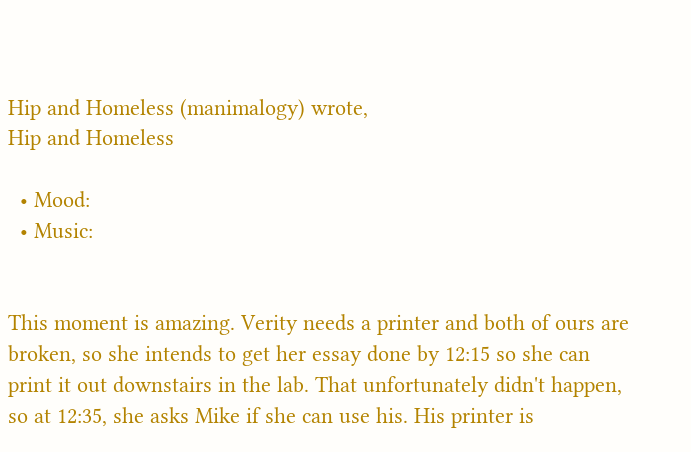Hip and Homeless (manimalogy) wrote,
Hip and Homeless

  • Mood:
  • Music:


This moment is amazing. Verity needs a printer and both of ours are broken, so she intends to get her essay done by 12:15 so she can print it out downstairs in the lab. That unfortunately didn't happen, so at 12:35, she asks Mike if she can use his. His printer is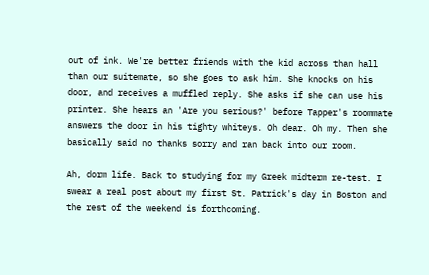out of ink. We're better friends with the kid across than hall than our suitemate, so she goes to ask him. She knocks on his door, and receives a muffled reply. She asks if she can use his printer. She hears an 'Are you serious?' before Tapper's roommate answers the door in his tighty whiteys. Oh dear. Oh my. Then she basically said no thanks sorry and ran back into our room.

Ah, dorm life. Back to studying for my Greek midterm re-test. I swear a real post about my first St. Patrick's day in Boston and the rest of the weekend is forthcoming.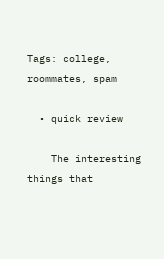Tags: college, roommates, spam

  • quick review

    The interesting things that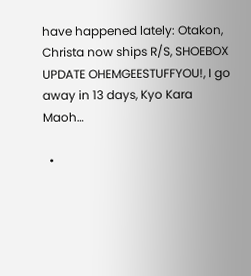have happened lately: Otakon, Christa now ships R/S, SHOEBOX UPDATE OHEMGEESTUFFYOU!, I go away in 13 days, Kyo Kara Maoh…

  •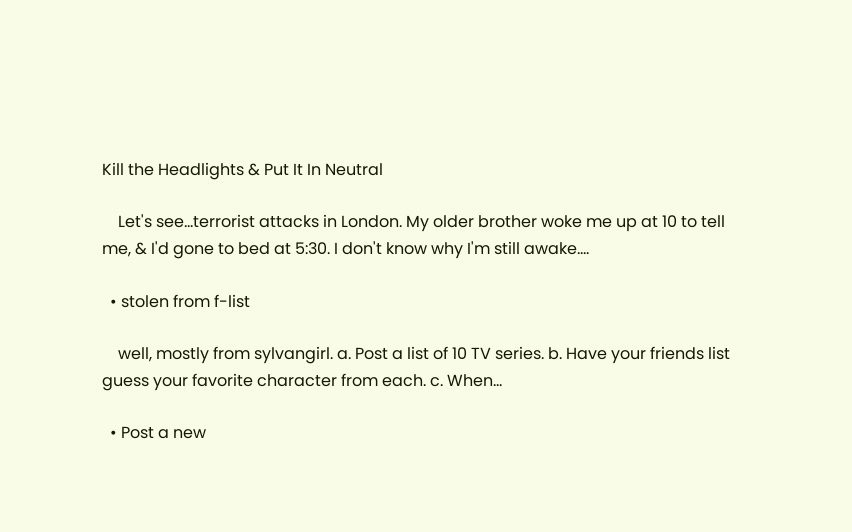Kill the Headlights & Put It In Neutral

    Let's see...terrorist attacks in London. My older brother woke me up at 10 to tell me, & I'd gone to bed at 5:30. I don't know why I'm still awake.…

  • stolen from f-list

    well, mostly from sylvangirl. a. Post a list of 10 TV series. b. Have your friends list guess your favorite character from each. c. When…

  • Post a new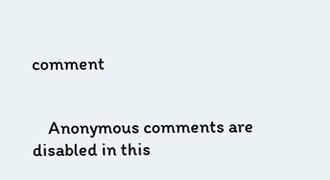comment


    Anonymous comments are disabled in this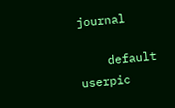journal

    default userpic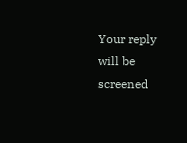Your reply will be screened